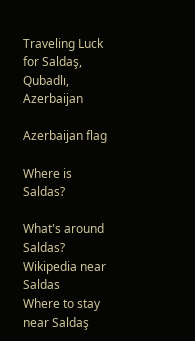Traveling Luck for Saldaş, Qubadlı, Azerbaijan

Azerbaijan flag

Where is Saldas?

What's around Saldas?
Wikipedia near Saldas
Where to stay near Saldaş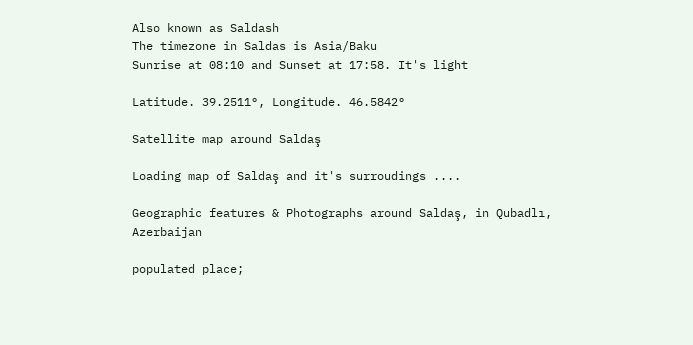Also known as Saldash
The timezone in Saldas is Asia/Baku
Sunrise at 08:10 and Sunset at 17:58. It's light

Latitude. 39.2511°, Longitude. 46.5842°

Satellite map around Saldaş

Loading map of Saldaş and it's surroudings ....

Geographic features & Photographs around Saldaş, in Qubadlı, Azerbaijan

populated place;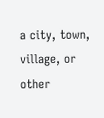a city, town, village, or other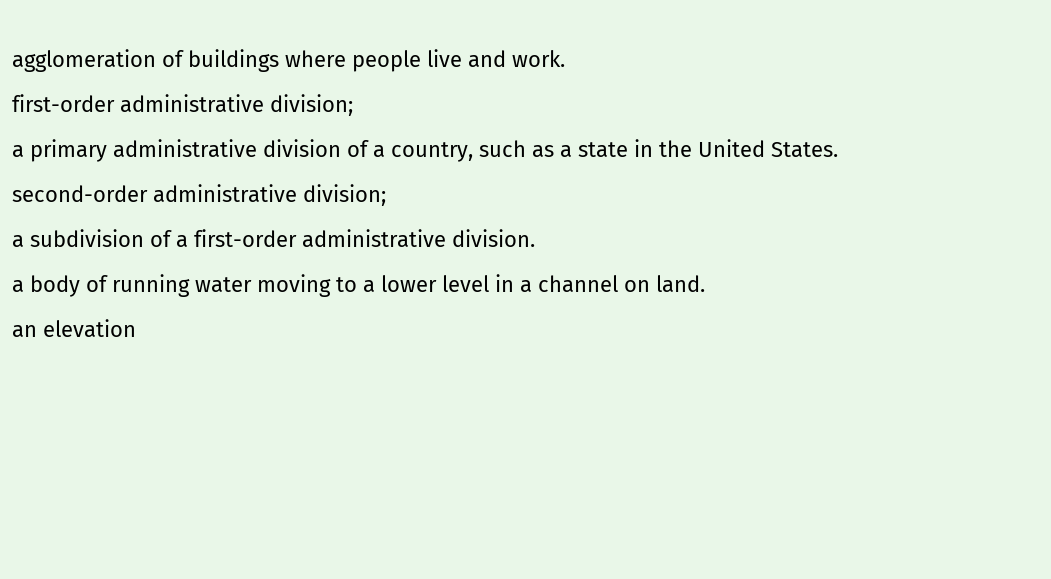agglomeration of buildings where people live and work.
first-order administrative division;
a primary administrative division of a country, such as a state in the United States.
second-order administrative division;
a subdivision of a first-order administrative division.
a body of running water moving to a lower level in a channel on land.
an elevation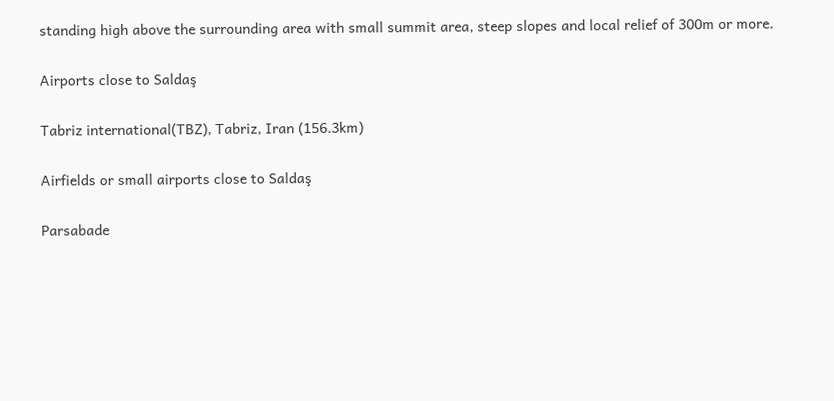standing high above the surrounding area with small summit area, steep slopes and local relief of 300m or more.

Airports close to Saldaş

Tabriz international(TBZ), Tabriz, Iran (156.3km)

Airfields or small airports close to Saldaş

Parsabade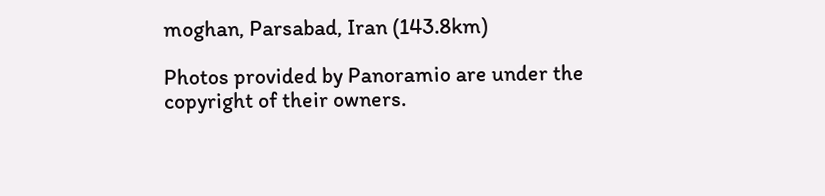moghan, Parsabad, Iran (143.8km)

Photos provided by Panoramio are under the copyright of their owners.